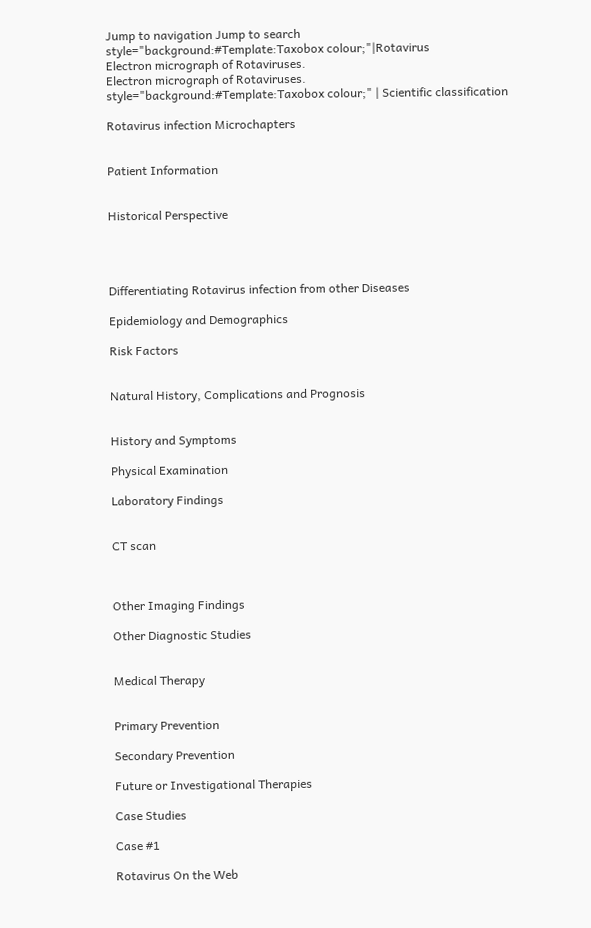Jump to navigation Jump to search
style="background:#Template:Taxobox colour;"|Rotavirus
Electron micrograph of Rotaviruses.
Electron micrograph of Rotaviruses.
style="background:#Template:Taxobox colour;" | Scientific classification

Rotavirus infection Microchapters


Patient Information


Historical Perspective




Differentiating Rotavirus infection from other Diseases

Epidemiology and Demographics

Risk Factors


Natural History, Complications and Prognosis


History and Symptoms

Physical Examination

Laboratory Findings


CT scan



Other Imaging Findings

Other Diagnostic Studies


Medical Therapy


Primary Prevention

Secondary Prevention

Future or Investigational Therapies

Case Studies

Case #1

Rotavirus On the Web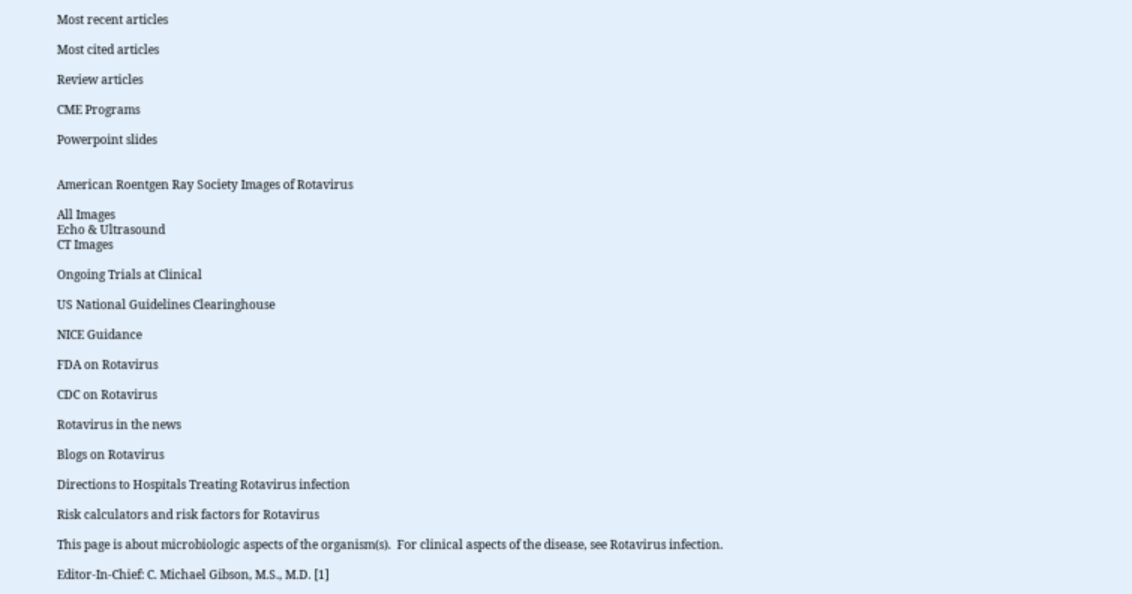Most recent articles

Most cited articles

Review articles

CME Programs

Powerpoint slides


American Roentgen Ray Society Images of Rotavirus

All Images
Echo & Ultrasound
CT Images

Ongoing Trials at Clinical

US National Guidelines Clearinghouse

NICE Guidance

FDA on Rotavirus

CDC on Rotavirus

Rotavirus in the news

Blogs on Rotavirus

Directions to Hospitals Treating Rotavirus infection

Risk calculators and risk factors for Rotavirus

This page is about microbiologic aspects of the organism(s).  For clinical aspects of the disease, see Rotavirus infection.

Editor-In-Chief: C. Michael Gibson, M.S., M.D. [1]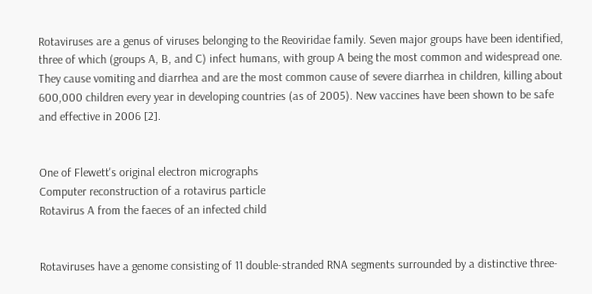Rotaviruses are a genus of viruses belonging to the Reoviridae family. Seven major groups have been identified, three of which (groups A, B, and C) infect humans, with group A being the most common and widespread one. They cause vomiting and diarrhea and are the most common cause of severe diarrhea in children, killing about 600,000 children every year in developing countries (as of 2005). New vaccines have been shown to be safe and effective in 2006 [2].


One of Flewett's original electron micrographs
Computer reconstruction of a rotavirus particle
Rotavirus A from the faeces of an infected child


Rotaviruses have a genome consisting of 11 double-stranded RNA segments surrounded by a distinctive three-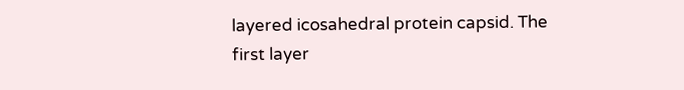layered icosahedral protein capsid. The first layer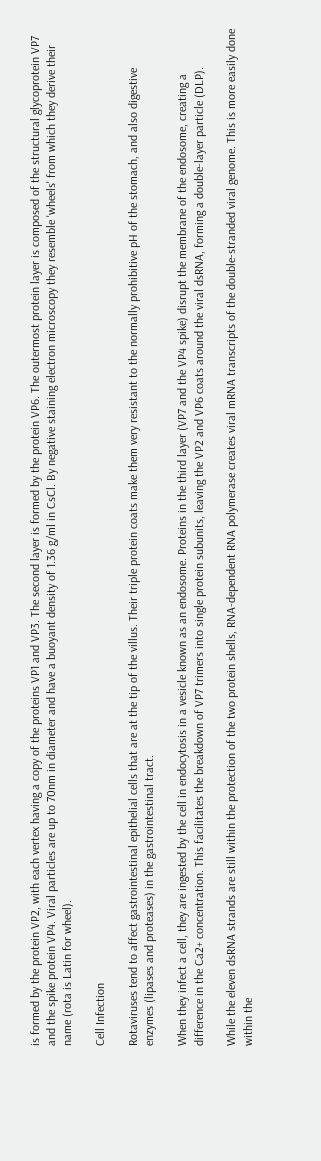is formed by the protein VP2, with each vertex having a copy of the proteins VP1 and VP3. The second layer is formed by the protein VP6. The outermost protein layer is composed of the structural glycoprotein VP7 and the spike protein VP4. Viral particles are up to 70nm in diameter and have a buoyant density of 1.36 g/ml in CsCl. By negative staining electron microscopy they resemble 'wheels' from which they derive their name (rota is Latin for wheel).

Cell Infection

Rotaviruses tend to affect gastrointestinal epithelial cells that are at the tip of the villus. Their triple protein coats make them very resistant to the normally prohibitive pH of the stomach, and also digestive enzymes (lipases and proteases) in the gastrointestinal tract.

When they infect a cell, they are ingested by the cell in endocytosis in a vesicle known as an endosome. Proteins in the third layer (VP7 and the VP4 spike) disrupt the membrane of the endosome, creating a difference in the Ca2+ concentration. This facilitates the breakdown of VP7 trimers into single protein subunits, leaving the VP2 and VP6 coats around the viral dsRNA, forming a double-layer particle (DLP).

While the eleven dsRNA strands are still within the protection of the two protein shells, RNA-dependent RNA polymerase creates viral mRNA transcripts of the double-stranded viral genome. This is more easily done within the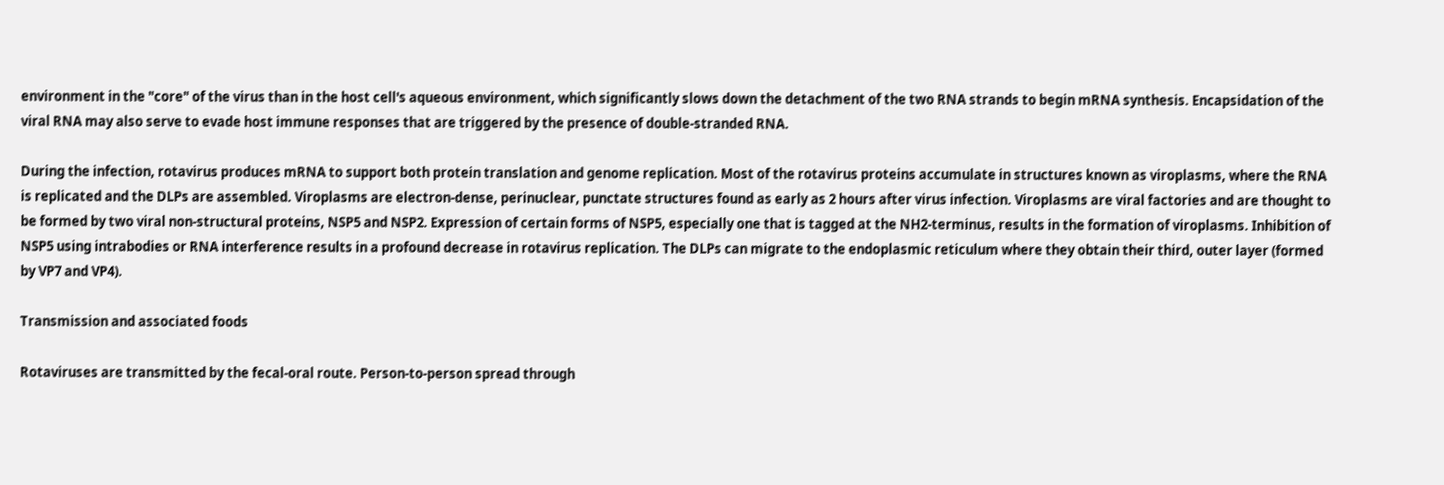environment in the "core" of the virus than in the host cell's aqueous environment, which significantly slows down the detachment of the two RNA strands to begin mRNA synthesis. Encapsidation of the viral RNA may also serve to evade host immune responses that are triggered by the presence of double-stranded RNA.

During the infection, rotavirus produces mRNA to support both protein translation and genome replication. Most of the rotavirus proteins accumulate in structures known as viroplasms, where the RNA is replicated and the DLPs are assembled. Viroplasms are electron-dense, perinuclear, punctate structures found as early as 2 hours after virus infection. Viroplasms are viral factories and are thought to be formed by two viral non-structural proteins, NSP5 and NSP2. Expression of certain forms of NSP5, especially one that is tagged at the NH2-terminus, results in the formation of viroplasms. Inhibition of NSP5 using intrabodies or RNA interference results in a profound decrease in rotavirus replication. The DLPs can migrate to the endoplasmic reticulum where they obtain their third, outer layer (formed by VP7 and VP4).

Transmission and associated foods

Rotaviruses are transmitted by the fecal-oral route. Person-to-person spread through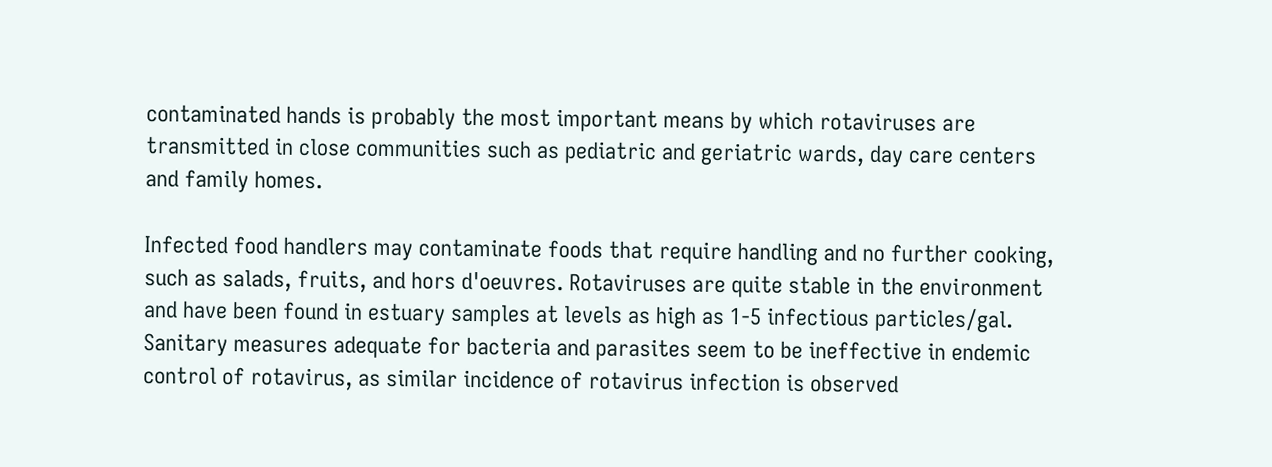contaminated hands is probably the most important means by which rotaviruses are transmitted in close communities such as pediatric and geriatric wards, day care centers and family homes.

Infected food handlers may contaminate foods that require handling and no further cooking, such as salads, fruits, and hors d'oeuvres. Rotaviruses are quite stable in the environment and have been found in estuary samples at levels as high as 1-5 infectious particles/gal. Sanitary measures adequate for bacteria and parasites seem to be ineffective in endemic control of rotavirus, as similar incidence of rotavirus infection is observed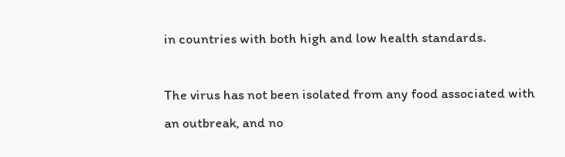in countries with both high and low health standards.

The virus has not been isolated from any food associated with an outbreak, and no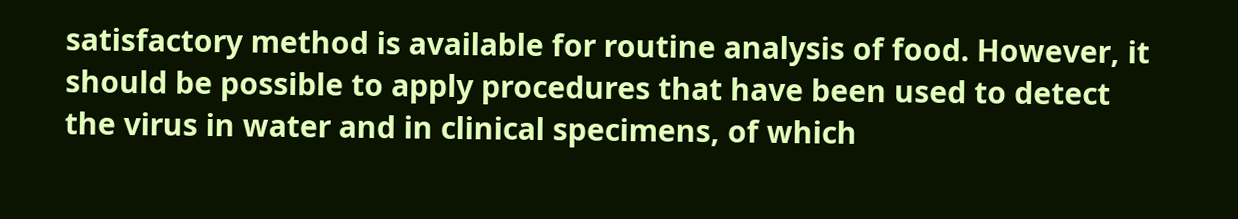satisfactory method is available for routine analysis of food. However, it should be possible to apply procedures that have been used to detect the virus in water and in clinical specimens, of which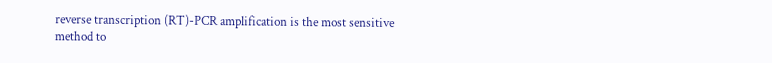reverse transcription (RT)-PCR amplification is the most sensitive method to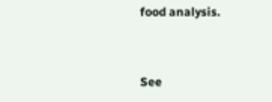food analysis.


See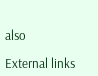also

External links